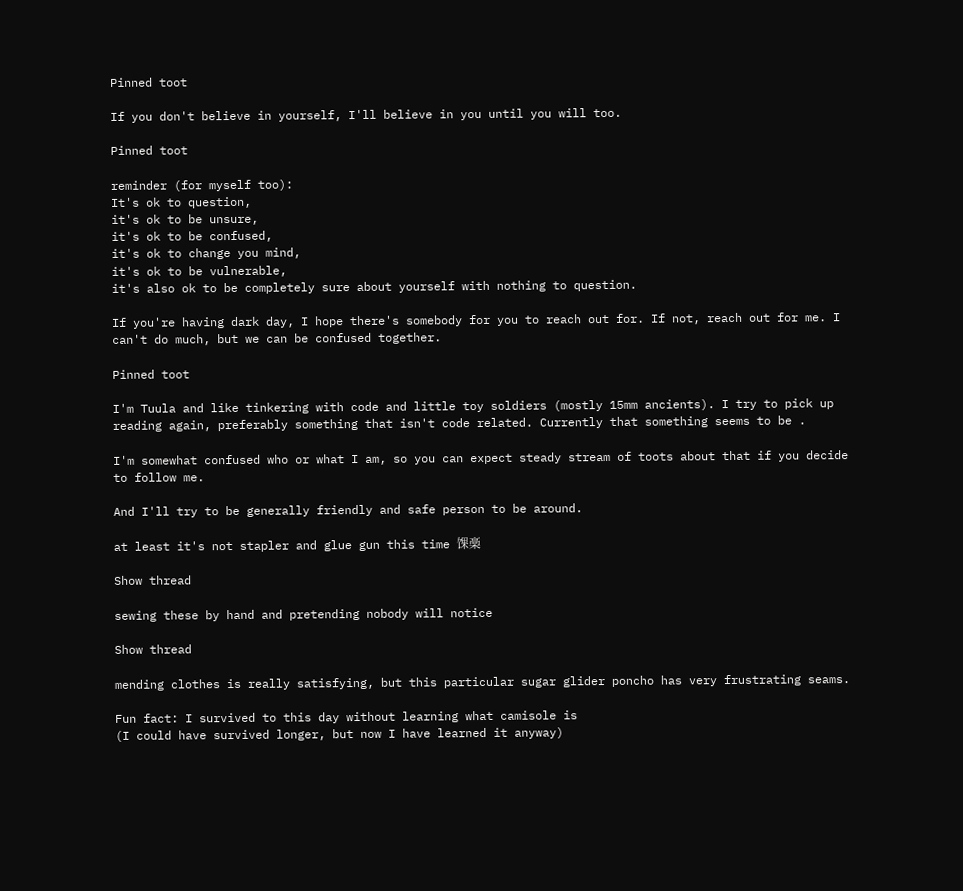Pinned toot

If you don't believe in yourself, I'll believe in you until you will too.

Pinned toot

reminder (for myself too):
It's ok to question,
it's ok to be unsure,
it's ok to be confused,
it's ok to change you mind,
it's ok to be vulnerable,
it's also ok to be completely sure about yourself with nothing to question.

If you're having dark day, I hope there's somebody for you to reach out for. If not, reach out for me. I can't do much, but we can be confused together.

Pinned toot

I'm Tuula and like tinkering with code and little toy soldiers (mostly 15mm ancients). I try to pick up reading again, preferably something that isn't code related. Currently that something seems to be .

I'm somewhat confused who or what I am, so you can expect steady stream of toots about that if you decide to follow me.

And I'll try to be generally friendly and safe person to be around.

at least it's not stapler and glue gun this time 馃槀

Show thread

sewing these by hand and pretending nobody will notice

Show thread

mending clothes is really satisfying, but this particular sugar glider poncho has very frustrating seams.

Fun fact: I survived to this day without learning what camisole is
(I could have survived longer, but now I have learned it anyway)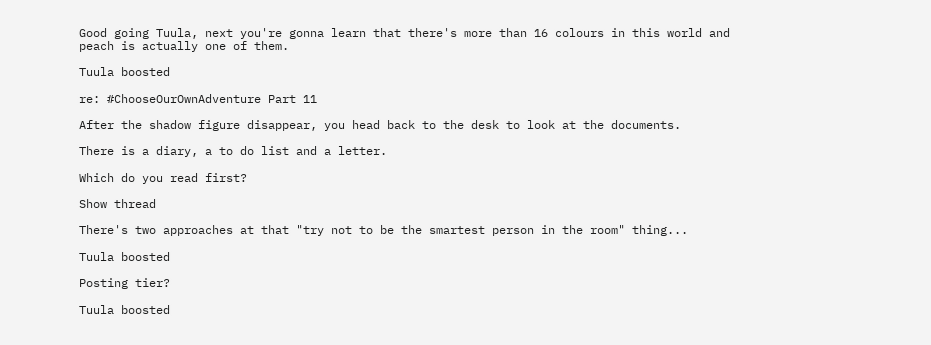Good going Tuula, next you're gonna learn that there's more than 16 colours in this world and peach is actually one of them.

Tuula boosted

re: #ChooseOurOwnAdventure Part 11

After the shadow figure disappear, you head back to the desk to look at the documents.

There is a diary, a to do list and a letter.

Which do you read first?

Show thread

There's two approaches at that "try not to be the smartest person in the room" thing...

Tuula boosted

Posting tier?

Tuula boosted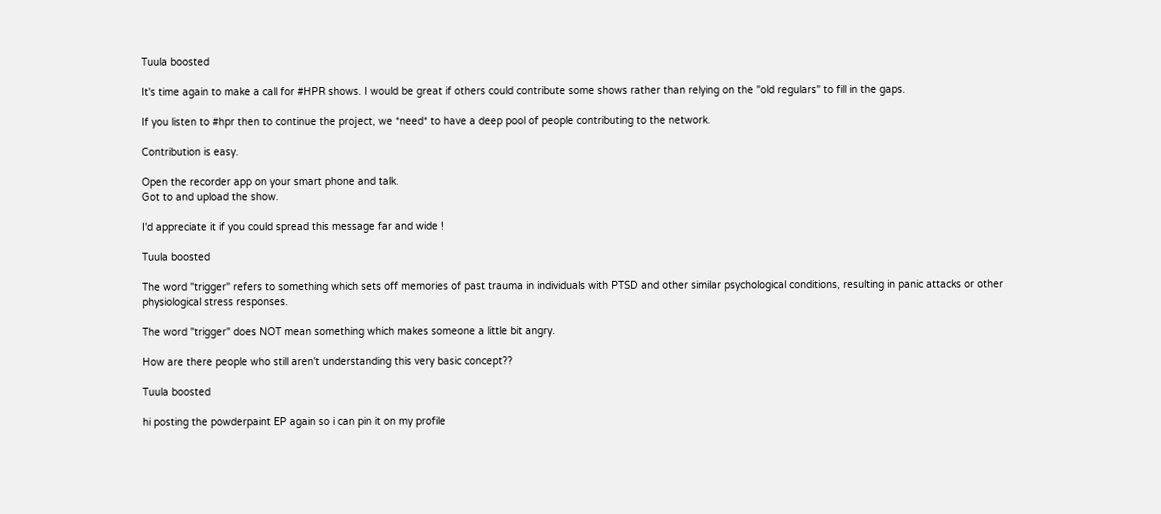Tuula boosted

It's time again to make a call for #HPR shows. I would be great if others could contribute some shows rather than relying on the "old regulars" to fill in the gaps.

If you listen to #hpr then to continue the project, we *need* to have a deep pool of people contributing to the network.

Contribution is easy.

Open the recorder app on your smart phone and talk.
Got to and upload the show.

I'd appreciate it if you could spread this message far and wide !

Tuula boosted

The word "trigger" refers to something which sets off memories of past trauma in individuals with PTSD and other similar psychological conditions, resulting in panic attacks or other physiological stress responses.

The word "trigger" does NOT mean something which makes someone a little bit angry.

How are there people who still aren't understanding this very basic concept??

Tuula boosted

hi posting the powderpaint EP again so i can pin it on my profile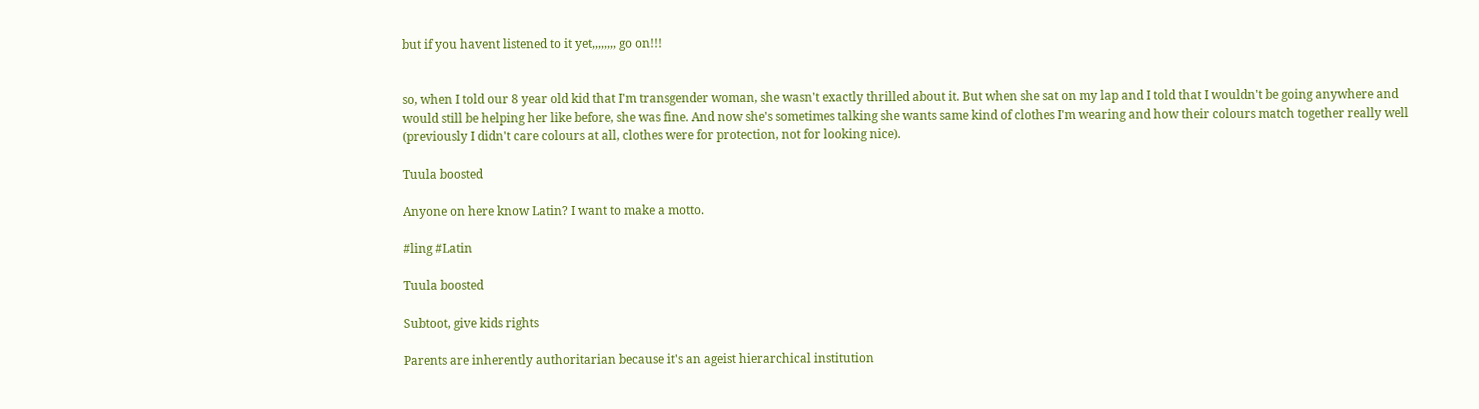but if you havent listened to it yet,,,,,,,, go on!!!


so, when I told our 8 year old kid that I'm transgender woman, she wasn't exactly thrilled about it. But when she sat on my lap and I told that I wouldn't be going anywhere and would still be helping her like before, she was fine. And now she's sometimes talking she wants same kind of clothes I'm wearing and how their colours match together really well (previously I didn't care colours at all, clothes were for protection, not for looking nice).

Tuula boosted

Anyone on here know Latin? I want to make a motto.

#ling #Latin

Tuula boosted

Subtoot, give kids rights

Parents are inherently authoritarian because it's an ageist hierarchical institution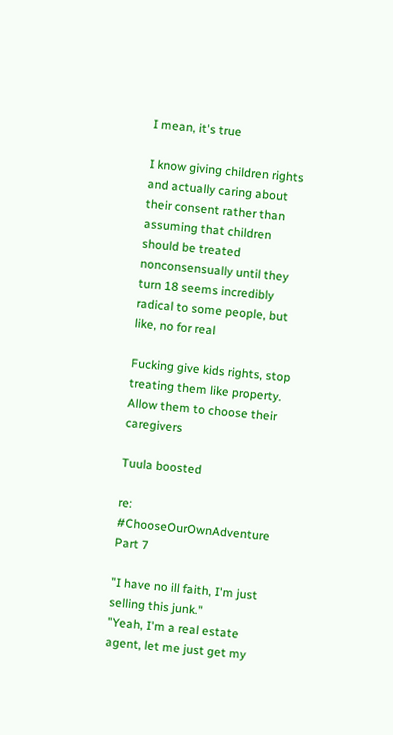I mean, it's true

I know giving children rights and actually caring about their consent rather than assuming that children should be treated nonconsensually until they turn 18 seems incredibly radical to some people, but like, no for real

Fucking give kids rights, stop treating them like property. Allow them to choose their caregivers

Tuula boosted

re: #ChooseOurOwnAdventure Part 7

"I have no ill faith, I'm just selling this junk."
"Yeah, I'm a real estate agent, let me just get my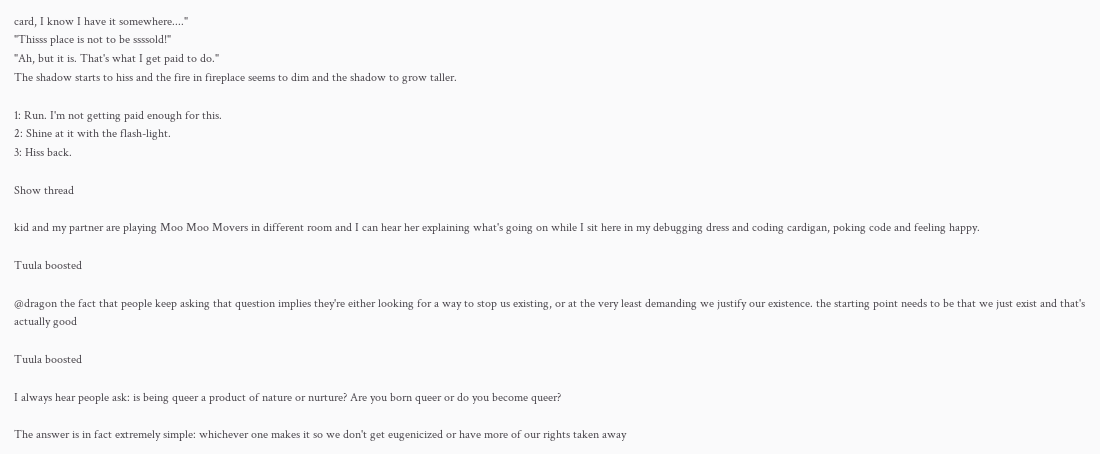card, I know I have it somewhere...."
"Thisss place is not to be ssssold!"
"Ah, but it is. That's what I get paid to do."
The shadow starts to hiss and the fire in fireplace seems to dim and the shadow to grow taller.

1: Run. I'm not getting paid enough for this.
2: Shine at it with the flash-light.
3: Hiss back.

Show thread

kid and my partner are playing Moo Moo Movers in different room and I can hear her explaining what's going on while I sit here in my debugging dress and coding cardigan, poking code and feeling happy.

Tuula boosted

@dragon the fact that people keep asking that question implies they're either looking for a way to stop us existing, or at the very least demanding we justify our existence. the starting point needs to be that we just exist and that's actually good

Tuula boosted

I always hear people ask: is being queer a product of nature or nurture? Are you born queer or do you become queer?

The answer is in fact extremely simple: whichever one makes it so we don't get eugenicized or have more of our rights taken away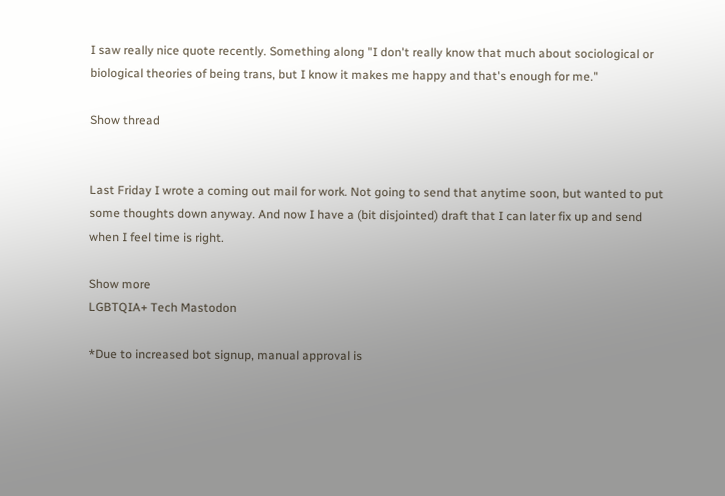I saw really nice quote recently. Something along "I don't really know that much about sociological or biological theories of being trans, but I know it makes me happy and that's enough for me."

Show thread


Last Friday I wrote a coming out mail for work. Not going to send that anytime soon, but wanted to put some thoughts down anyway. And now I have a (bit disjointed) draft that I can later fix up and send when I feel time is right.

Show more
LGBTQIA+ Tech Mastodon

*Due to increased bot signup, manual approval is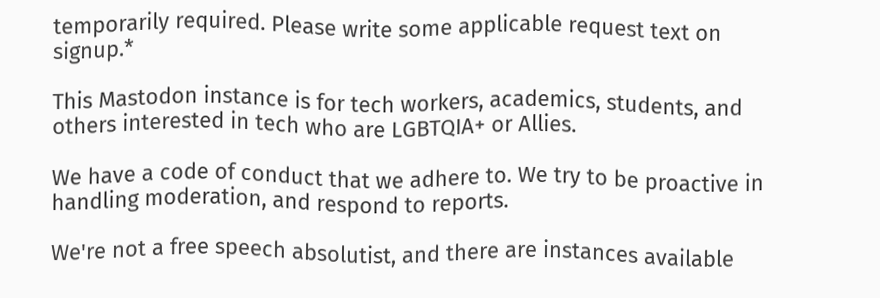temporarily required. Please write some applicable request text on signup.*

This Mastodon instance is for tech workers, academics, students, and others interested in tech who are LGBTQIA+ or Allies.

We have a code of conduct that we adhere to. We try to be proactive in handling moderation, and respond to reports.

We're not a free speech absolutist, and there are instances available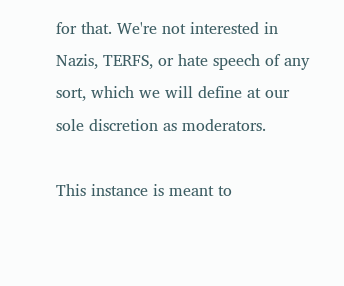for that. We're not interested in Nazis, TERFS, or hate speech of any sort, which we will define at our sole discretion as moderators.

This instance is meant to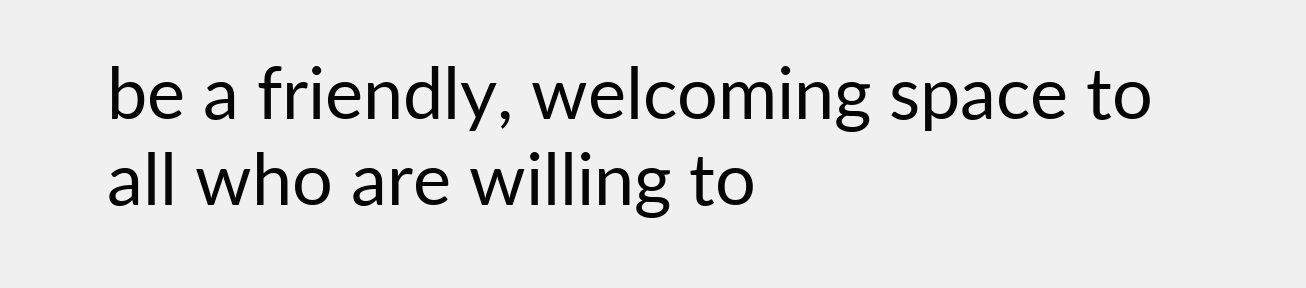be a friendly, welcoming space to all who are willing to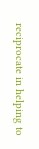reciprocate in helping to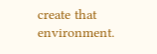create that environment.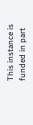This instance is funded in part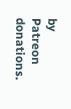by Patreon donations.